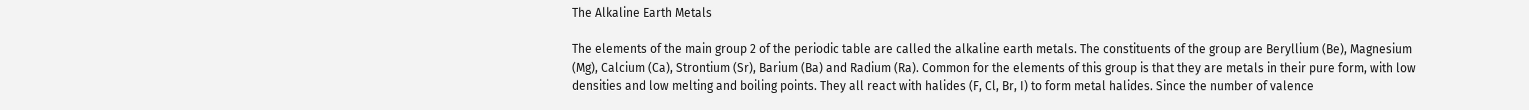The Alkaline Earth Metals

The elements of the main group 2 of the periodic table are called the alkaline earth metals. The constituents of the group are Beryllium (Be), Magnesium (Mg), Calcium (Ca), Strontium (Sr), Barium (Ba) and Radium (Ra). Common for the elements of this group is that they are metals in their pure form, with low densities and low melting and boiling points. They all react with halides (F, Cl, Br, I) to form metal halides. Since the number of valence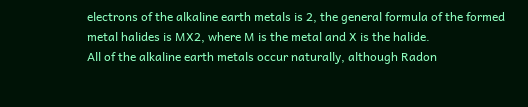electrons of the alkaline earth metals is 2, the general formula of the formed metal halides is MX2, where M is the metal and X is the halide.
All of the alkaline earth metals occur naturally, although Radon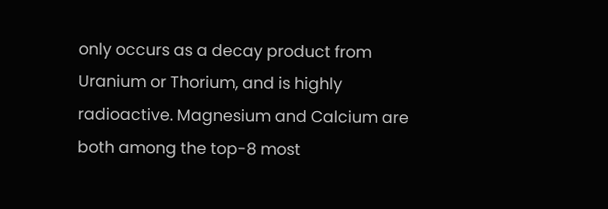only occurs as a decay product from Uranium or Thorium, and is highly radioactive. Magnesium and Calcium are both among the top-8 most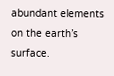abundant elements on the earth’s surface.